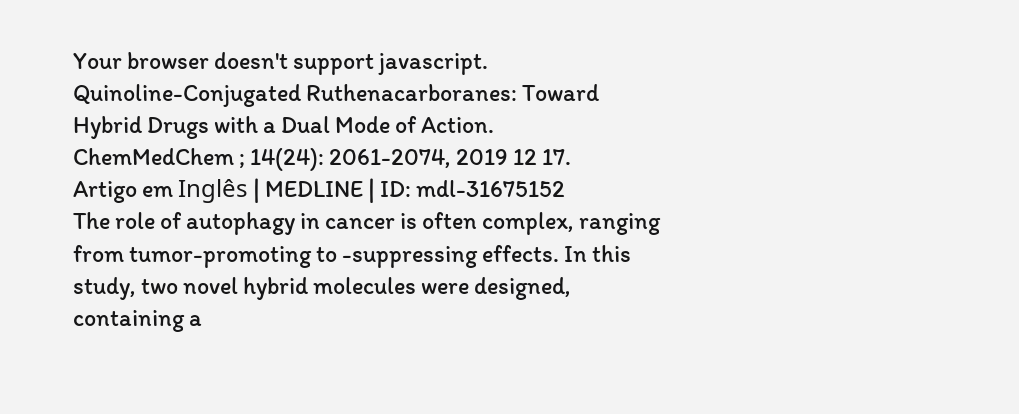Your browser doesn't support javascript.
Quinoline-Conjugated Ruthenacarboranes: Toward Hybrid Drugs with a Dual Mode of Action.
ChemMedChem ; 14(24): 2061-2074, 2019 12 17.
Artigo em Inglês | MEDLINE | ID: mdl-31675152
The role of autophagy in cancer is often complex, ranging from tumor-promoting to -suppressing effects. In this study, two novel hybrid molecules were designed, containing a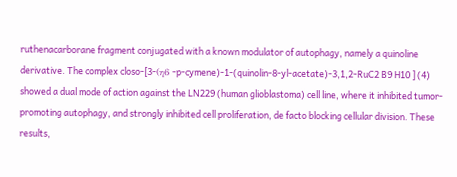ruthenacarborane fragment conjugated with a known modulator of autophagy, namely a quinoline derivative. The complex closo-[3-(η6 -p-cymene)-1-(quinolin-8-yl-acetate)-3,1,2-RuC2 B9 H10 ] (4) showed a dual mode of action against the LN229 (human glioblastoma) cell line, where it inhibited tumor-promoting autophagy, and strongly inhibited cell proliferation, de facto blocking cellular division. These results,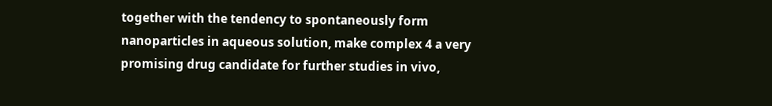together with the tendency to spontaneously form nanoparticles in aqueous solution, make complex 4 a very promising drug candidate for further studies in vivo,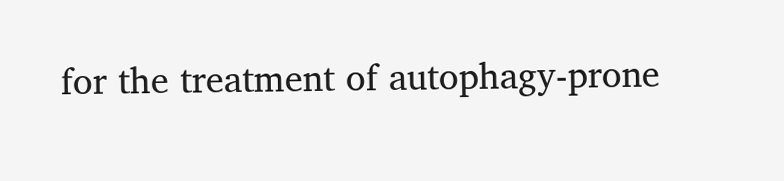for the treatment of autophagy-prone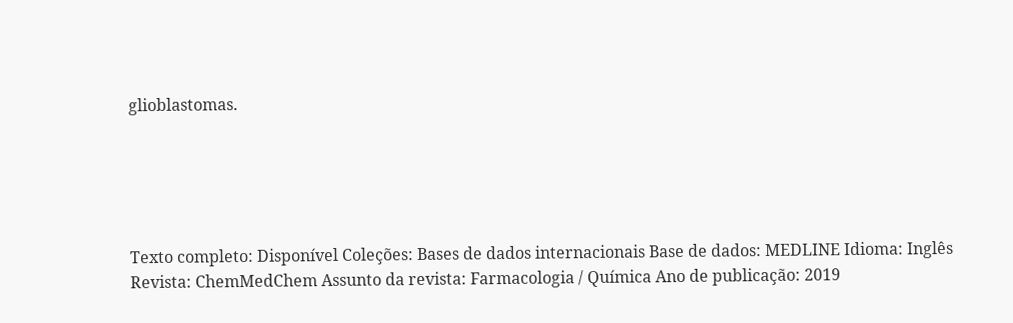glioblastomas.





Texto completo: Disponível Coleções: Bases de dados internacionais Base de dados: MEDLINE Idioma: Inglês Revista: ChemMedChem Assunto da revista: Farmacologia / Química Ano de publicação: 2019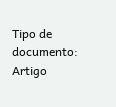Tipo de documento: Artigo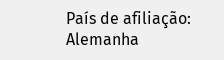País de afiliação: Alemanha